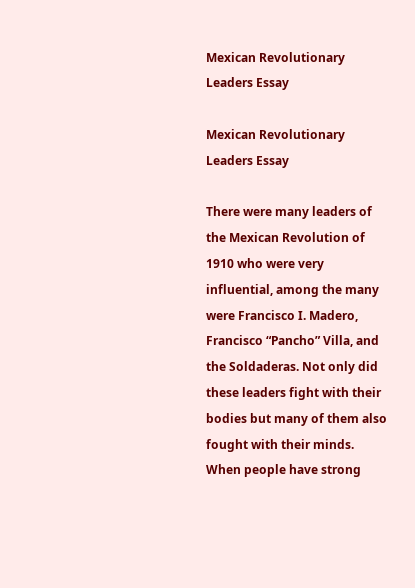Mexican Revolutionary Leaders Essay

Mexican Revolutionary Leaders Essay

There were many leaders of the Mexican Revolution of 1910 who were very influential, among the many were Francisco I. Madero, Francisco “Pancho” Villa, and the Soldaderas. Not only did these leaders fight with their bodies but many of them also fought with their minds. When people have strong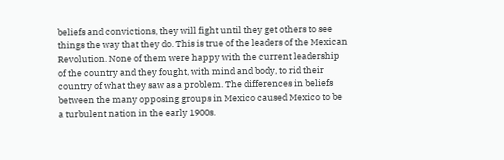beliefs and convictions, they will fight until they get others to see things the way that they do. This is true of the leaders of the Mexican Revolution. None of them were happy with the current leadership of the country and they fought, with mind and body, to rid their country of what they saw as a problem. The differences in beliefs between the many opposing groups in Mexico caused Mexico to be a turbulent nation in the early 1900s.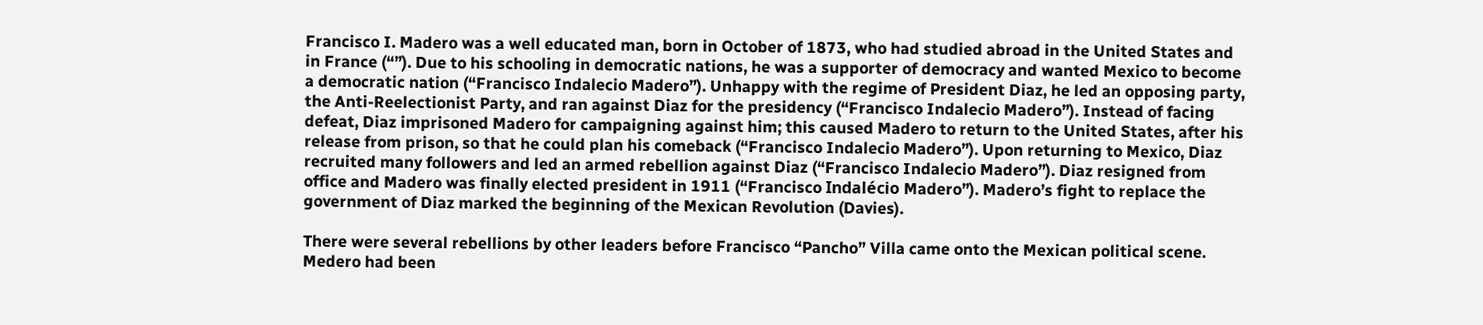Francisco I. Madero was a well educated man, born in October of 1873, who had studied abroad in the United States and in France (“”). Due to his schooling in democratic nations, he was a supporter of democracy and wanted Mexico to become a democratic nation (“Francisco Indalecio Madero”). Unhappy with the regime of President Diaz, he led an opposing party, the Anti-Reelectionist Party, and ran against Diaz for the presidency (“Francisco Indalecio Madero”). Instead of facing defeat, Diaz imprisoned Madero for campaigning against him; this caused Madero to return to the United States, after his release from prison, so that he could plan his comeback (“Francisco Indalecio Madero”). Upon returning to Mexico, Diaz recruited many followers and led an armed rebellion against Diaz (“Francisco Indalecio Madero”). Diaz resigned from office and Madero was finally elected president in 1911 (“Francisco Indalécio Madero”). Madero’s fight to replace the government of Diaz marked the beginning of the Mexican Revolution (Davies).

There were several rebellions by other leaders before Francisco “Pancho” Villa came onto the Mexican political scene. Medero had been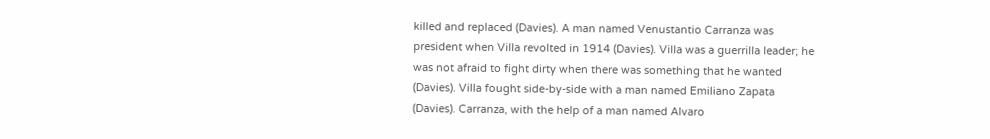killed and replaced (Davies). A man named Venustantio Carranza was president when Villa revolted in 1914 (Davies). Villa was a guerrilla leader; he was not afraid to fight dirty when there was something that he wanted (Davies). Villa fought side-by-side with a man named Emiliano Zapata (Davies). Carranza, with the help of a man named Alvaro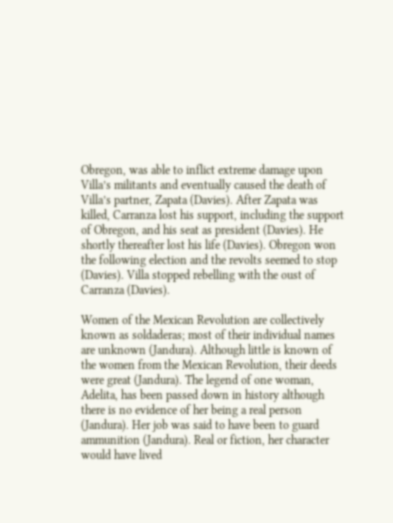Obregon, was able to inflict extreme damage upon Villa’s militants and eventually caused the death of Villa’s partner, Zapata (Davies). After Zapata was killed, Carranza lost his support, including the support of Obregon, and his seat as president (Davies). He shortly thereafter lost his life (Davies). Obregon won the following election and the revolts seemed to stop (Davies). Villa stopped rebelling with the oust of Carranza (Davies).

Women of the Mexican Revolution are collectively known as soldaderas; most of their individual names are unknown (Jandura). Although little is known of the women from the Mexican Revolution, their deeds were great (Jandura). The legend of one woman, Adelita, has been passed down in history although there is no evidence of her being a real person (Jandura). Her job was said to have been to guard ammunition (Jandura). Real or fiction, her character would have lived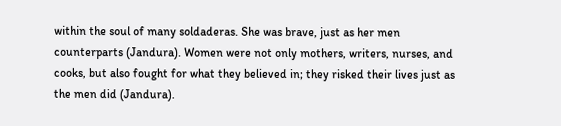within the soul of many soldaderas. She was brave, just as her men counterparts (Jandura). Women were not only mothers, writers, nurses, and cooks, but also fought for what they believed in; they risked their lives just as the men did (Jandura).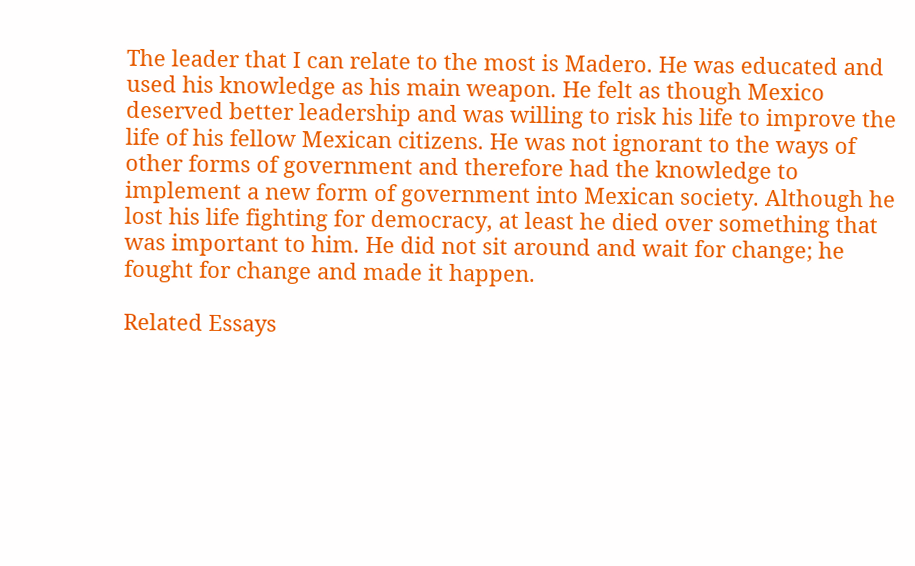The leader that I can relate to the most is Madero. He was educated and used his knowledge as his main weapon. He felt as though Mexico deserved better leadership and was willing to risk his life to improve the life of his fellow Mexican citizens. He was not ignorant to the ways of other forms of government and therefore had the knowledge to implement a new form of government into Mexican society. Although he lost his life fighting for democracy, at least he died over something that was important to him. He did not sit around and wait for change; he fought for change and made it happen.

Related Essays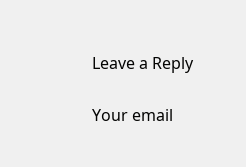Leave a Reply

Your email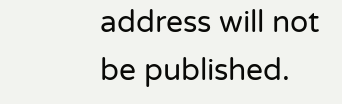address will not be published.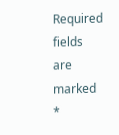Required fields are marked *